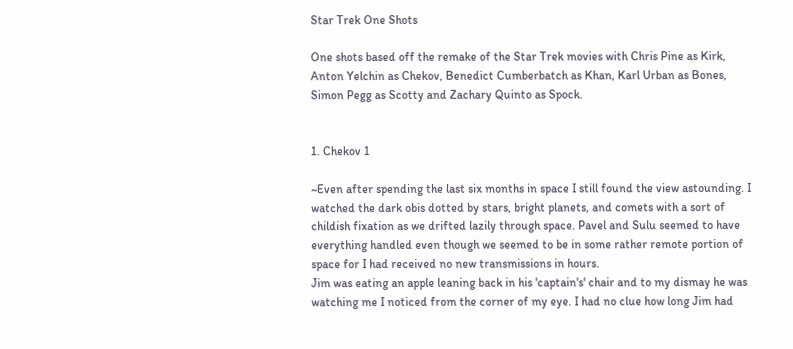Star Trek One Shots

One shots based off the remake of the Star Trek movies with Chris Pine as Kirk, Anton Yelchin as Chekov, Benedict Cumberbatch as Khan, Karl Urban as Bones, Simon Pegg as Scotty and Zachary Quinto as Spock.


1. Chekov 1

~Even after spending the last six months in space I still found the view astounding. I watched the dark obis dotted by stars, bright planets, and comets with a sort of childish fixation as we drifted lazily through space. Pavel and Sulu seemed to have everything handled even though we seemed to be in some rather remote portion of space for I had received no new transmissions in hours.
Jim was eating an apple leaning back in his 'captain's' chair and to my dismay he was watching me I noticed from the corner of my eye. I had no clue how long Jim had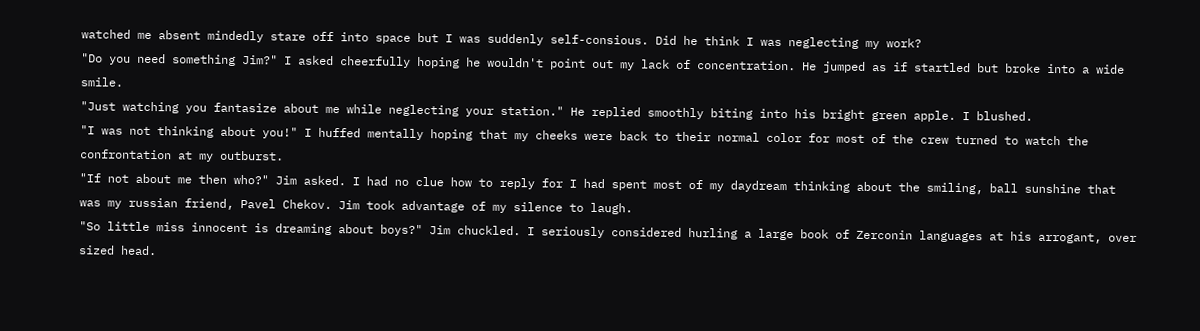watched me absent mindedly stare off into space but I was suddenly self-consious. Did he think I was neglecting my work?
"Do you need something Jim?" I asked cheerfully hoping he wouldn't point out my lack of concentration. He jumped as if startled but broke into a wide smile.
"Just watching you fantasize about me while neglecting your station." He replied smoothly biting into his bright green apple. I blushed.
"I was not thinking about you!" I huffed mentally hoping that my cheeks were back to their normal color for most of the crew turned to watch the confrontation at my outburst.
"If not about me then who?" Jim asked. I had no clue how to reply for I had spent most of my daydream thinking about the smiling, ball sunshine that was my russian friend, Pavel Chekov. Jim took advantage of my silence to laugh.
"So little miss innocent is dreaming about boys?" Jim chuckled. I seriously considered hurling a large book of Zerconin languages at his arrogant, over sized head.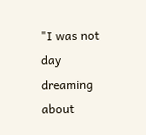"I was not day dreaming about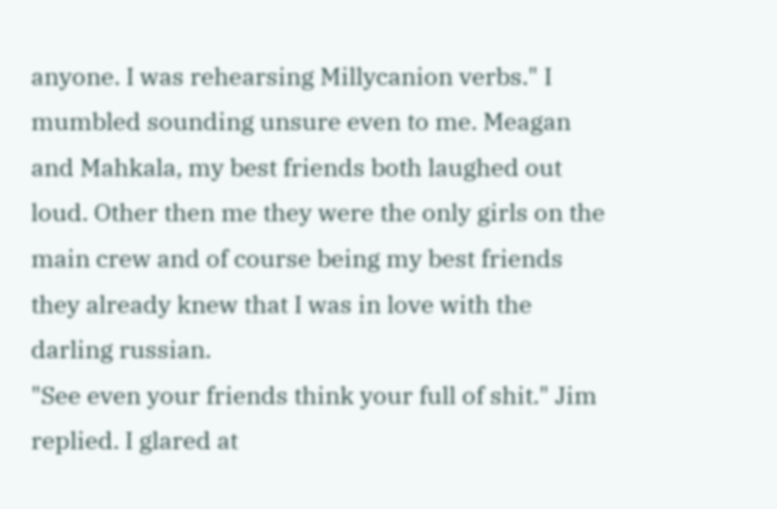anyone. I was rehearsing Millycanion verbs." I mumbled sounding unsure even to me. Meagan and Mahkala, my best friends both laughed out loud. Other then me they were the only girls on the main crew and of course being my best friends they already knew that I was in love with the darling russian.
"See even your friends think your full of shit." Jim replied. I glared at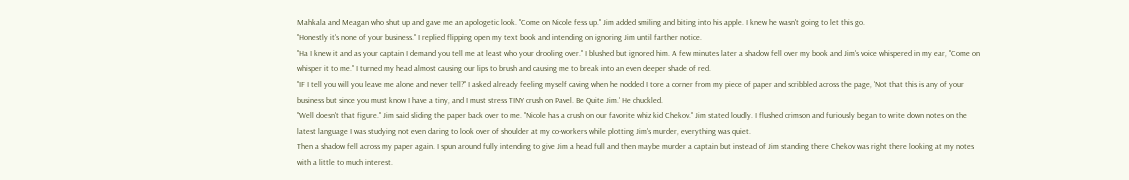Mahkala and Meagan who shut up and gave me an apologetic look. "Come on Nicole fess up." Jim added smiling and biting into his apple. I knew he wasn't going to let this go.
"Honestly it's none of your business." I replied flipping open my text book and intending on ignoring Jim until farther notice.
"Ha I knew it and as your captain I demand you tell me at least who your drooling over." I blushed but ignored him. A few minutes later a shadow fell over my book and Jim's voice whispered in my ear, "Come on whisper it to me." I turned my head almost causing our lips to brush and causing me to break into an even deeper shade of red.
"IF I tell you will you leave me alone and never tell?" I asked already feeling myself caving when he nodded I tore a corner from my piece of paper and scribbled across the page, 'Not that this is any of your business but since you must know I have a tiny, and I must stress TINY crush on Pavel. Be Quite Jim.' He chuckled.
"Well doesn't that figure." Jim said sliding the paper back over to me. "Nicole has a crush on our favorite whiz kid Chekov." Jim stated loudly. I flushed crimson and furiously began to write down notes on the latest language I was studying not even daring to look over of shoulder at my co-workers while plotting Jim's murder, everything was quiet.
Then a shadow fell across my paper again. I spun around fully intending to give Jim a head full and then maybe murder a captain but instead of Jim standing there Chekov was right there looking at my notes with a little to much interest.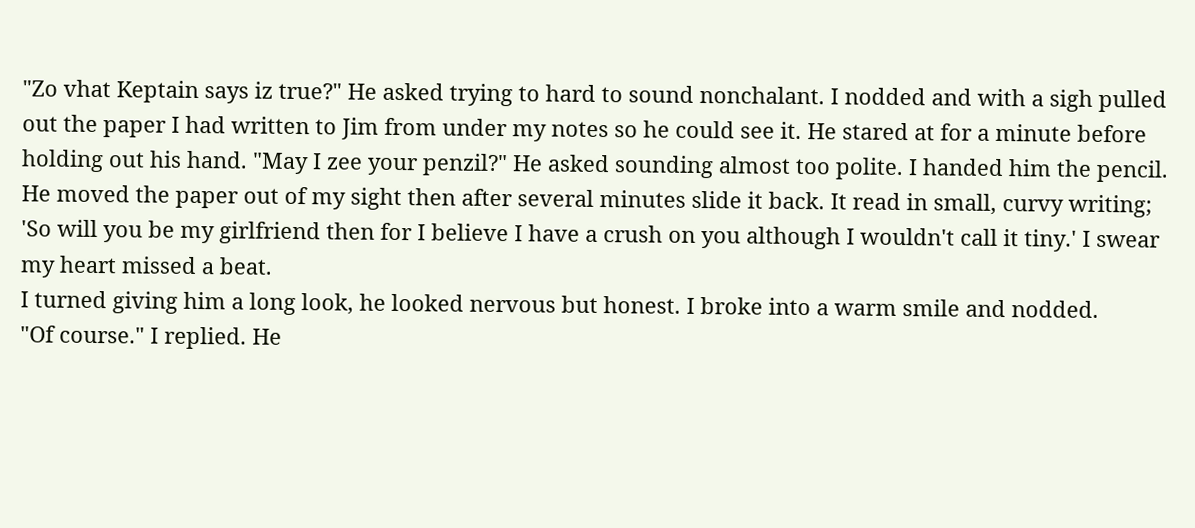"Zo vhat Keptain says iz true?" He asked trying to hard to sound nonchalant. I nodded and with a sigh pulled out the paper I had written to Jim from under my notes so he could see it. He stared at for a minute before holding out his hand. "May I zee your penzil?" He asked sounding almost too polite. I handed him the pencil.
He moved the paper out of my sight then after several minutes slide it back. It read in small, curvy writing; 'So will you be my girlfriend then for I believe I have a crush on you although I wouldn't call it tiny.' I swear my heart missed a beat.
I turned giving him a long look, he looked nervous but honest. I broke into a warm smile and nodded.
"Of course." I replied. He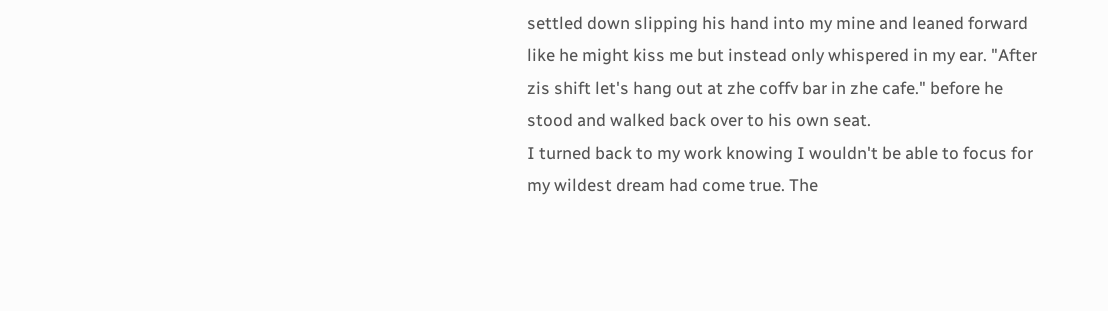settled down slipping his hand into my mine and leaned forward like he might kiss me but instead only whispered in my ear. "After zis shift let's hang out at zhe coffv bar in zhe cafe." before he stood and walked back over to his own seat.
I turned back to my work knowing I wouldn't be able to focus for my wildest dream had come true. The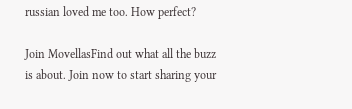russian loved me too. How perfect?

Join MovellasFind out what all the buzz is about. Join now to start sharing your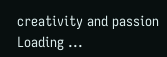creativity and passion
Loading ...